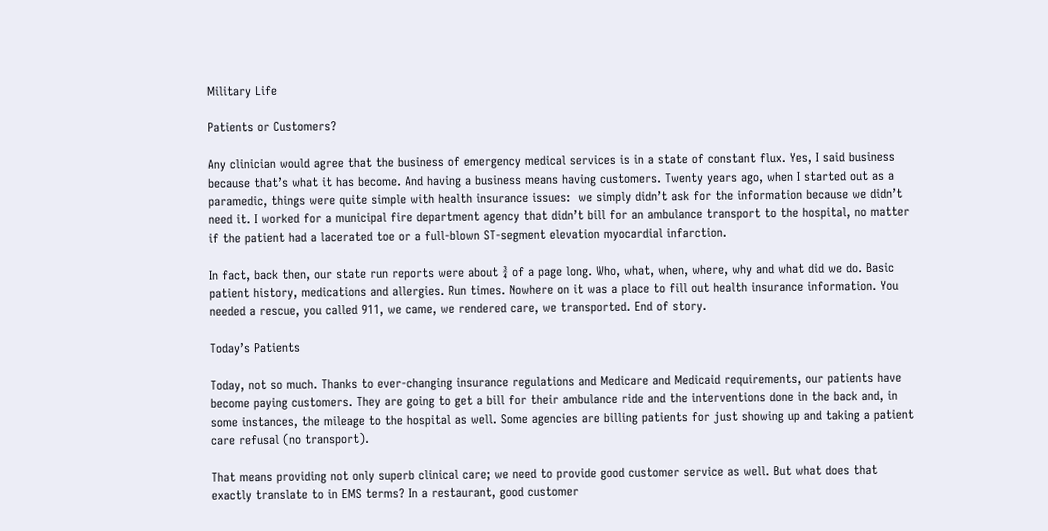Military Life

Patients or Customers?

Any clinician would agree that the business of emergency medical services is in a state of constant flux. Yes, I said business because that’s what it has become. And having a business means having customers. Twenty years ago, when I started out as a paramedic, things were quite simple with health insurance issues:  we simply didn’t ask for the information because we didn’t need it. I worked for a municipal fire department agency that didn’t bill for an ambulance transport to the hospital, no matter if the patient had a lacerated toe or a full-blown ST-segment elevation myocardial infarction.

In fact, back then, our state run reports were about ¾ of a page long. Who, what, when, where, why and what did we do. Basic patient history, medications and allergies. Run times. Nowhere on it was a place to fill out health insurance information. You needed a rescue, you called 911, we came, we rendered care, we transported. End of story.

Today’s Patients

Today, not so much. Thanks to ever-changing insurance regulations and Medicare and Medicaid requirements, our patients have become paying customers. They are going to get a bill for their ambulance ride and the interventions done in the back and, in some instances, the mileage to the hospital as well. Some agencies are billing patients for just showing up and taking a patient care refusal (no transport).

That means providing not only superb clinical care; we need to provide good customer service as well. But what does that exactly translate to in EMS terms? In a restaurant, good customer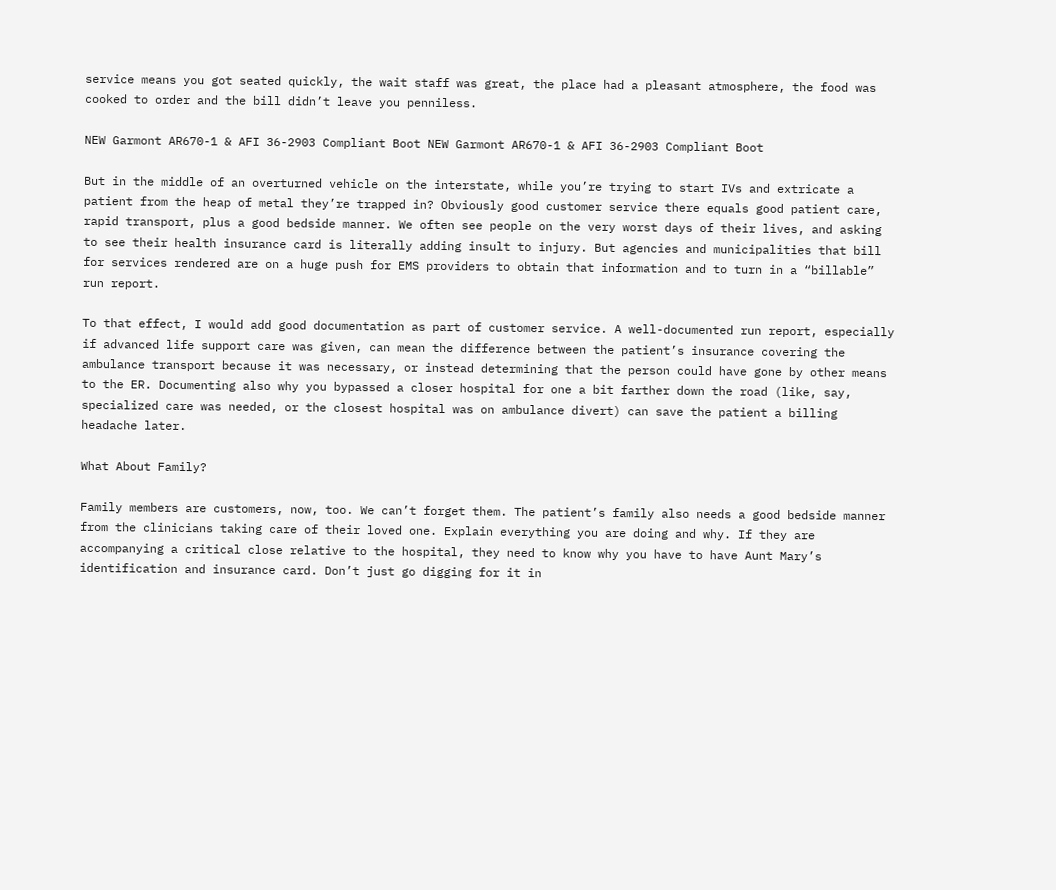service means you got seated quickly, the wait staff was great, the place had a pleasant atmosphere, the food was cooked to order and the bill didn’t leave you penniless.

NEW Garmont AR670-1 & AFI 36-2903 Compliant Boot NEW Garmont AR670-1 & AFI 36-2903 Compliant Boot

But in the middle of an overturned vehicle on the interstate, while you’re trying to start IVs and extricate a patient from the heap of metal they’re trapped in? Obviously good customer service there equals good patient care, rapid transport, plus a good bedside manner. We often see people on the very worst days of their lives, and asking to see their health insurance card is literally adding insult to injury. But agencies and municipalities that bill for services rendered are on a huge push for EMS providers to obtain that information and to turn in a “billable” run report.

To that effect, I would add good documentation as part of customer service. A well-documented run report, especially if advanced life support care was given, can mean the difference between the patient’s insurance covering the ambulance transport because it was necessary, or instead determining that the person could have gone by other means to the ER. Documenting also why you bypassed a closer hospital for one a bit farther down the road (like, say, specialized care was needed, or the closest hospital was on ambulance divert) can save the patient a billing headache later.

What About Family?

Family members are customers, now, too. We can’t forget them. The patient’s family also needs a good bedside manner from the clinicians taking care of their loved one. Explain everything you are doing and why. If they are accompanying a critical close relative to the hospital, they need to know why you have to have Aunt Mary’s identification and insurance card. Don’t just go digging for it in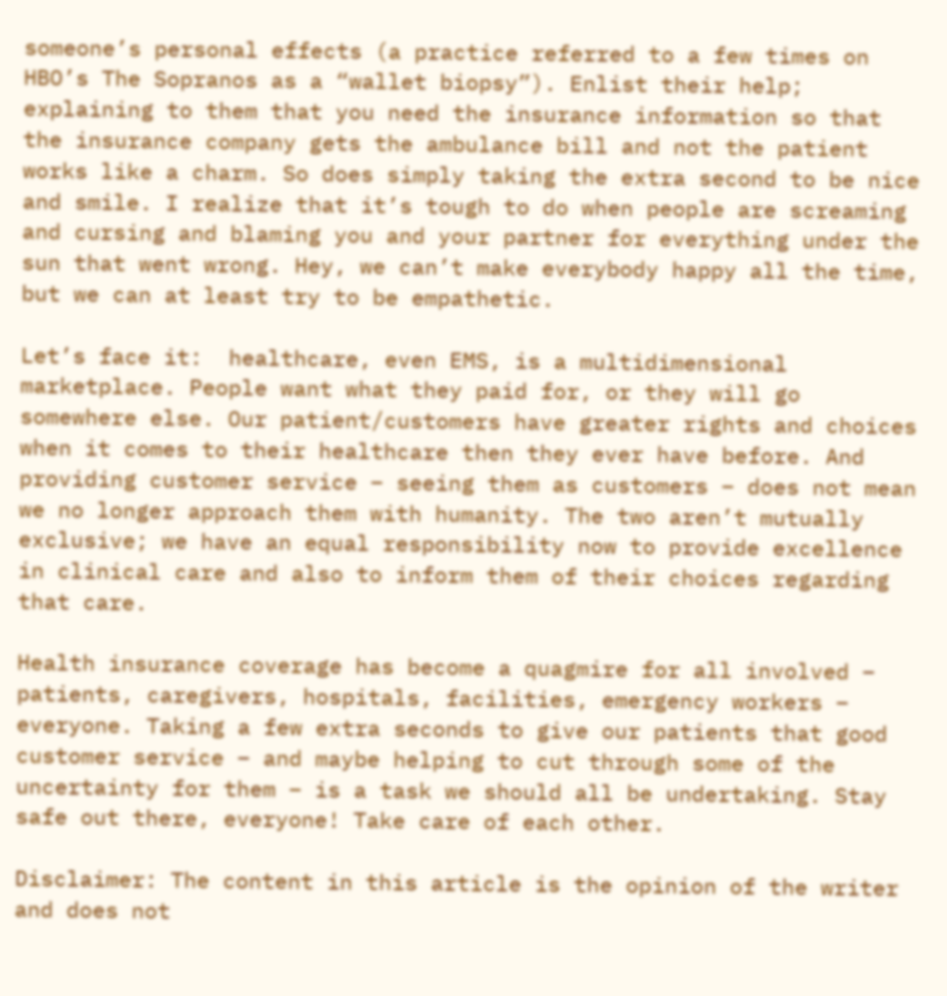someone’s personal effects (a practice referred to a few times on HBO’s The Sopranos as a “wallet biopsy”). Enlist their help; explaining to them that you need the insurance information so that the insurance company gets the ambulance bill and not the patient works like a charm. So does simply taking the extra second to be nice and smile. I realize that it’s tough to do when people are screaming and cursing and blaming you and your partner for everything under the sun that went wrong. Hey, we can’t make everybody happy all the time, but we can at least try to be empathetic.

Let’s face it:  healthcare, even EMS, is a multidimensional marketplace. People want what they paid for, or they will go somewhere else. Our patient/customers have greater rights and choices when it comes to their healthcare then they ever have before. And providing customer service – seeing them as customers – does not mean we no longer approach them with humanity. The two aren’t mutually exclusive; we have an equal responsibility now to provide excellence in clinical care and also to inform them of their choices regarding that care.

Health insurance coverage has become a quagmire for all involved – patients, caregivers, hospitals, facilities, emergency workers – everyone. Taking a few extra seconds to give our patients that good customer service – and maybe helping to cut through some of the uncertainty for them – is a task we should all be undertaking. Stay safe out there, everyone! Take care of each other.

Disclaimer: The content in this article is the opinion of the writer and does not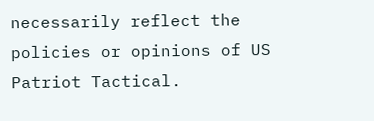necessarily reflect the policies or opinions of US Patriot Tactical.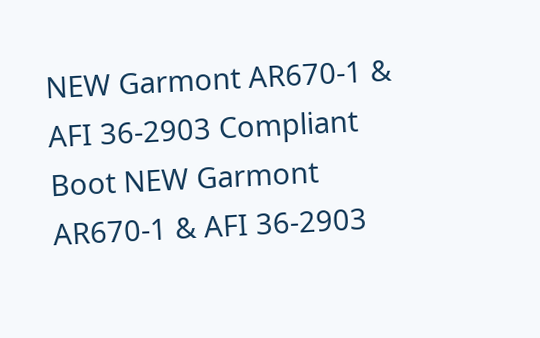NEW Garmont AR670-1 & AFI 36-2903 Compliant Boot NEW Garmont AR670-1 & AFI 36-2903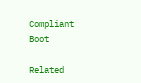Compliant Boot

Related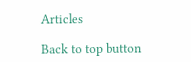Articles

Back to top button